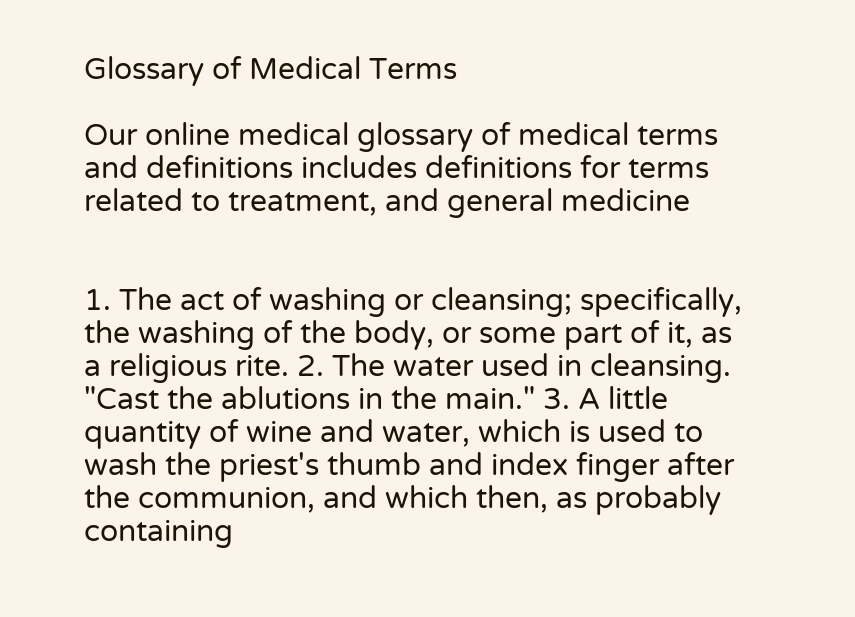Glossary of Medical Terms

Our online medical glossary of medical terms and definitions includes definitions for terms related to treatment, and general medicine


1. The act of washing or cleansing; specifically, the washing of the body, or some part of it, as a religious rite. 2. The water used in cleansing. "Cast the ablutions in the main." 3. A little quantity of wine and water, which is used to wash the priest's thumb and index finger after the communion, and which then, as probably containing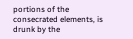portions of the consecrated elements, is drunk by the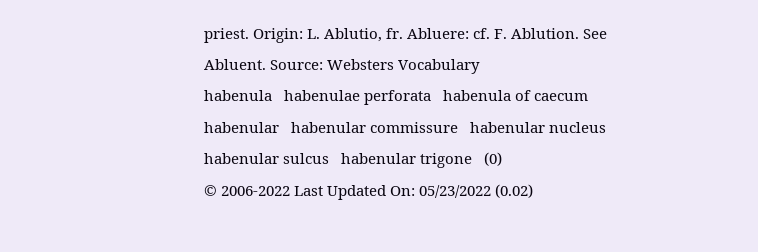priest. Origin: L. Ablutio, fr. Abluere: cf. F. Ablution. See Abluent. Source: Websters Vocabulary
habenula   habenulae perforata   habenula of caecum   habenular   habenular commissure   habenular nucleus   habenular sulcus   habenular trigone   (0)
© 2006-2022 Last Updated On: 05/23/2022 (0.02)